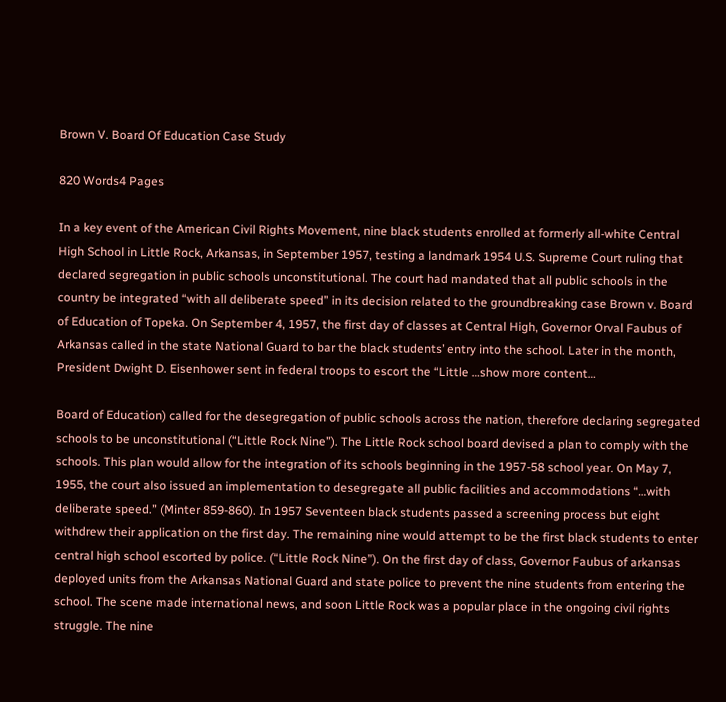Brown V. Board Of Education Case Study

820 Words4 Pages

In a key event of the American Civil Rights Movement, nine black students enrolled at formerly all-white Central High School in Little Rock, Arkansas, in September 1957, testing a landmark 1954 U.S. Supreme Court ruling that declared segregation in public schools unconstitutional. The court had mandated that all public schools in the country be integrated “with all deliberate speed” in its decision related to the groundbreaking case Brown v. Board of Education of Topeka. On September 4, 1957, the first day of classes at Central High, Governor Orval Faubus of Arkansas called in the state National Guard to bar the black students’ entry into the school. Later in the month, President Dwight D. Eisenhower sent in federal troops to escort the “Little …show more content…

Board of Education) called for the desegregation of public schools across the nation, therefore declaring segregated schools to be unconstitutional (“Little Rock Nine”). The Little Rock school board devised a plan to comply with the schools. This plan would allow for the integration of its schools beginning in the 1957-58 school year. On May 7, 1955, the court also issued an implementation to desegregate all public facilities and accommodations “…with deliberate speed.” (Minter 859-860). In 1957 Seventeen black students passed a screening process but eight withdrew their application on the first day. The remaining nine would attempt to be the first black students to enter central high school escorted by police. (“Little Rock Nine”). On the first day of class, Governor Faubus of arkansas deployed units from the Arkansas National Guard and state police to prevent the nine students from entering the school. The scene made international news, and soon Little Rock was a popular place in the ongoing civil rights struggle. The nine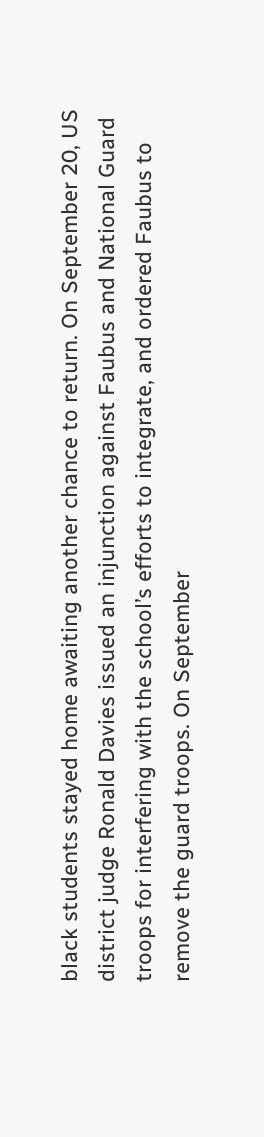black students stayed home awaiting another chance to return. On September 20, US district judge Ronald Davies issued an injunction against Faubus and National Guard troops for interfering with the school’s efforts to integrate, and ordered Faubus to remove the guard troops. On September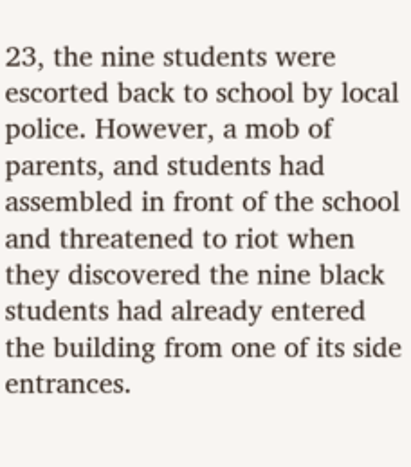23, the nine students were escorted back to school by local police. However, a mob of parents, and students had assembled in front of the school and threatened to riot when they discovered the nine black students had already entered the building from one of its side entrances.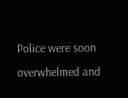Police were soon overwhelmed and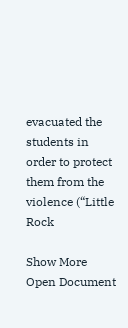evacuated the students in order to protect them from the violence (“Little Rock

Show More
Open Document